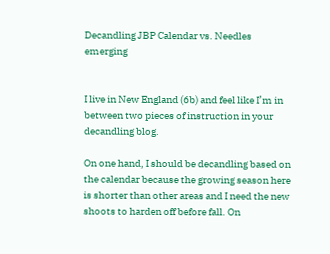Decandling JBP Calendar vs. Needles emerging


I live in New England (6b) and feel like I’m in between two pieces of instruction in your decandling blog.

On one hand, I should be decandling based on the calendar because the growing season here is shorter than other areas and I need the new shoots to harden off before fall. On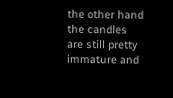the other hand the candles are still pretty immature and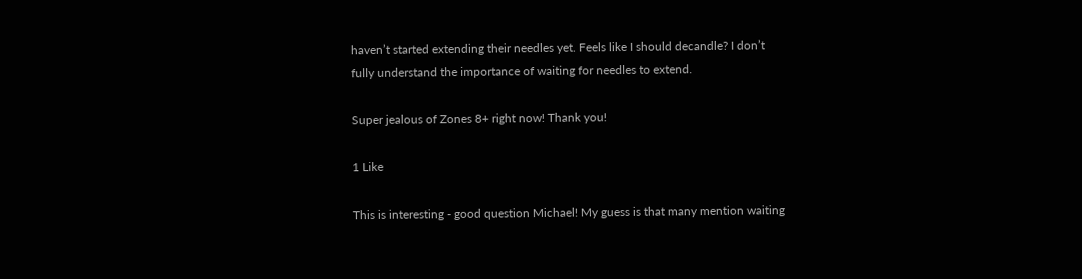haven’t started extending their needles yet. Feels like I should decandle? I don’t fully understand the importance of waiting for needles to extend.

Super jealous of Zones 8+ right now! Thank you!

1 Like

This is interesting - good question Michael! My guess is that many mention waiting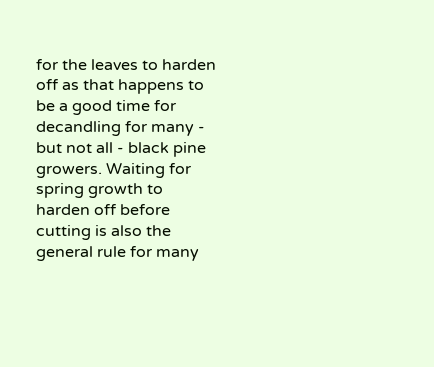for the leaves to harden off as that happens to be a good time for decandling for many - but not all - black pine growers. Waiting for spring growth to harden off before cutting is also the general rule for many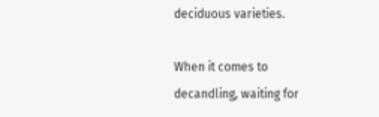deciduous varieties.

When it comes to decandling, waiting for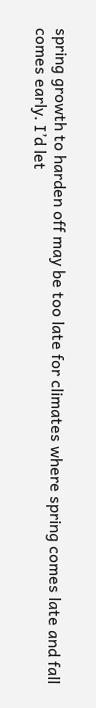spring growth to harden off may be too late for climates where spring comes late and fall comes early. I’d let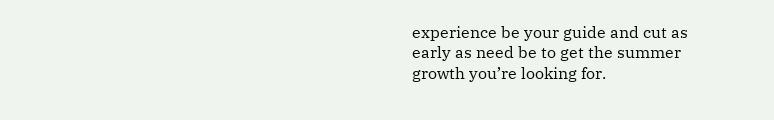experience be your guide and cut as early as need be to get the summer growth you’re looking for.